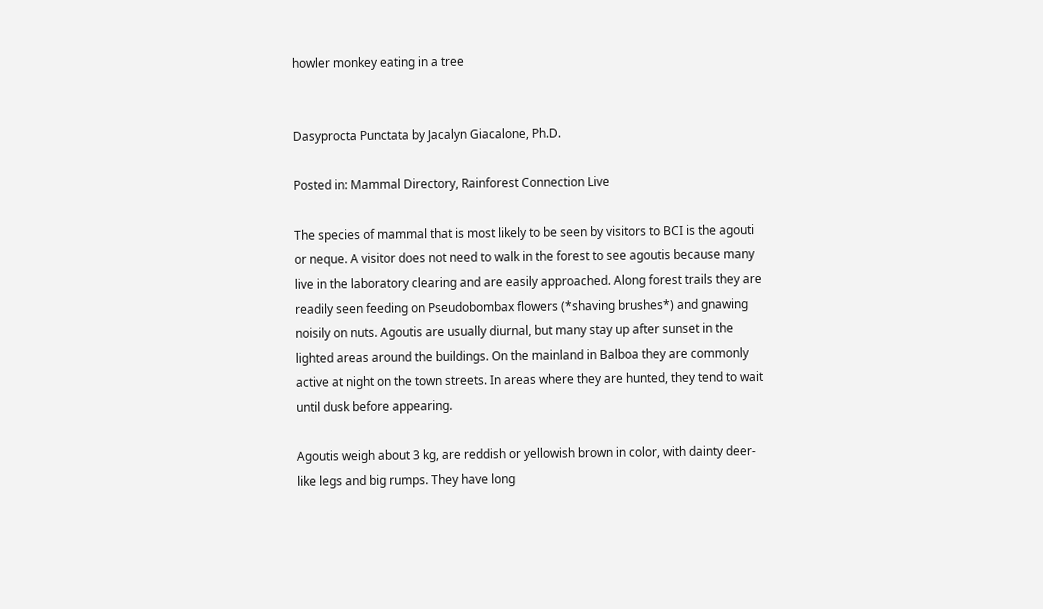howler monkey eating in a tree


Dasyprocta Punctata by Jacalyn Giacalone, Ph.D.

Posted in: Mammal Directory, Rainforest Connection Live

The species of mammal that is most likely to be seen by visitors to BCI is the agouti or neque. A visitor does not need to walk in the forest to see agoutis because many live in the laboratory clearing and are easily approached. Along forest trails they are readily seen feeding on Pseudobombax flowers (*shaving brushes*) and gnawing noisily on nuts. Agoutis are usually diurnal, but many stay up after sunset in the lighted areas around the buildings. On the mainland in Balboa they are commonly active at night on the town streets. In areas where they are hunted, they tend to wait until dusk before appearing.

Agoutis weigh about 3 kg, are reddish or yellowish brown in color, with dainty deer-like legs and big rumps. They have long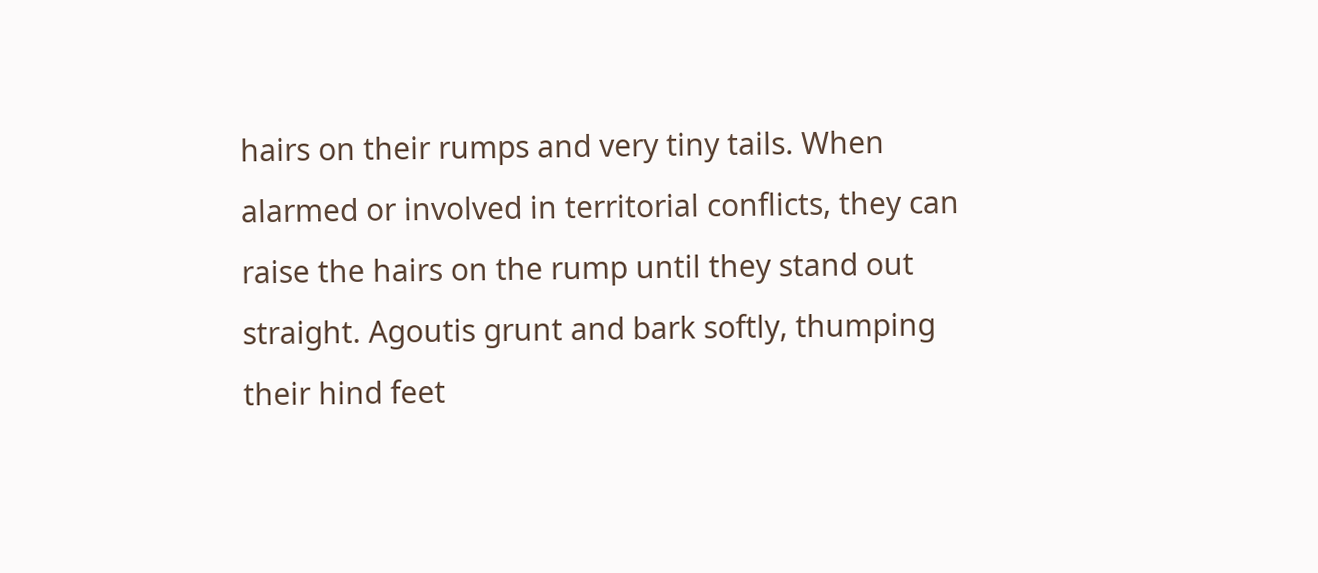hairs on their rumps and very tiny tails. When alarmed or involved in territorial conflicts, they can raise the hairs on the rump until they stand out straight. Agoutis grunt and bark softly, thumping their hind feet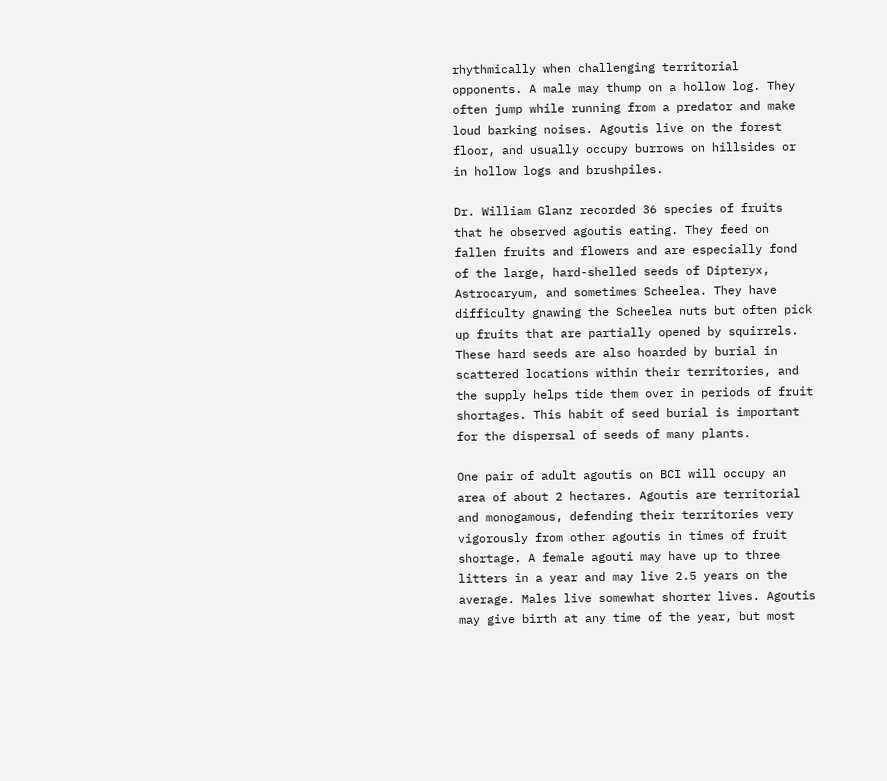rhythmically when challenging territorial opponents. A male may thump on a hollow log. They often jump while running from a predator and make loud barking noises. Agoutis live on the forest floor, and usually occupy burrows on hillsides or in hollow logs and brushpiles.

Dr. William Glanz recorded 36 species of fruits that he observed agoutis eating. They feed on fallen fruits and flowers and are especially fond of the large, hard-shelled seeds of Dipteryx, Astrocaryum, and sometimes Scheelea. They have difficulty gnawing the Scheelea nuts but often pick up fruits that are partially opened by squirrels. These hard seeds are also hoarded by burial in scattered locations within their territories, and the supply helps tide them over in periods of fruit shortages. This habit of seed burial is important for the dispersal of seeds of many plants.

One pair of adult agoutis on BCI will occupy an area of about 2 hectares. Agoutis are territorial and monogamous, defending their territories very vigorously from other agoutis in times of fruit shortage. A female agouti may have up to three litters in a year and may live 2.5 years on the average. Males live somewhat shorter lives. Agoutis may give birth at any time of the year, but most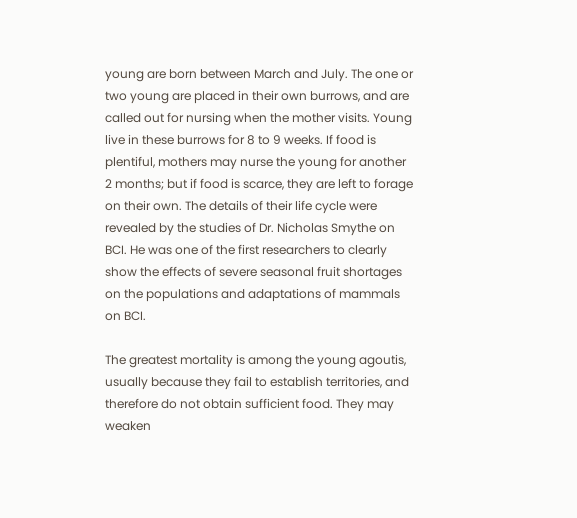young are born between March and July. The one or two young are placed in their own burrows, and are called out for nursing when the mother visits. Young live in these burrows for 8 to 9 weeks. If food is plentiful, mothers may nurse the young for another 2 months; but if food is scarce, they are left to forage on their own. The details of their life cycle were revealed by the studies of Dr. Nicholas Smythe on BCI. He was one of the first researchers to clearly show the effects of severe seasonal fruit shortages on the populations and adaptations of mammals on BCI.

The greatest mortality is among the young agoutis, usually because they fail to establish territories, and therefore do not obtain sufficient food. They may weaken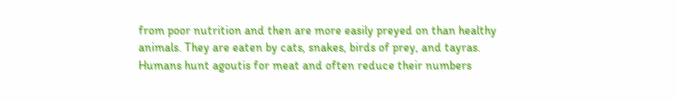from poor nutrition and then are more easily preyed on than healthy animals. They are eaten by cats, snakes, birds of prey, and tayras. Humans hunt agoutis for meat and often reduce their numbers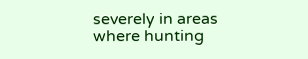severely in areas where hunting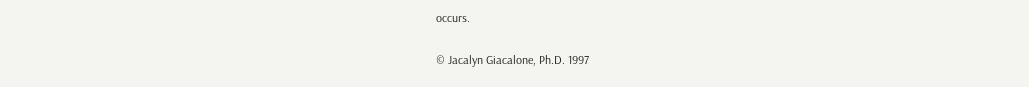occurs.

© Jacalyn Giacalone, Ph.D. 1997